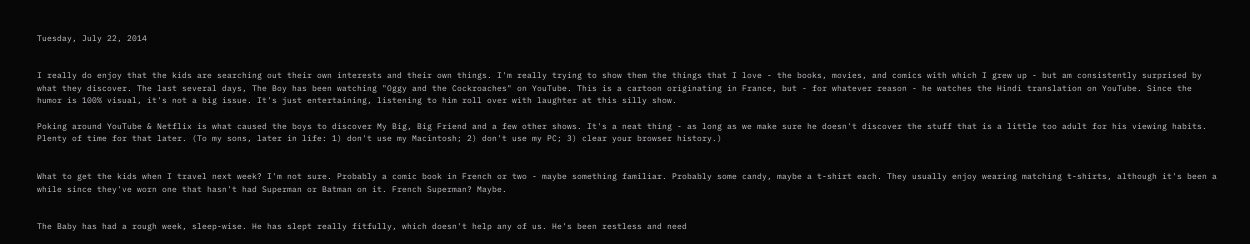Tuesday, July 22, 2014


I really do enjoy that the kids are searching out their own interests and their own things. I'm really trying to show them the things that I love - the books, movies, and comics with which I grew up - but am consistently surprised by what they discover. The last several days, The Boy has been watching "Oggy and the Cockroaches" on YouTube. This is a cartoon originating in France, but - for whatever reason - he watches the Hindi translation on YouTube. Since the humor is 100% visual, it's not a big issue. It's just entertaining, listening to him roll over with laughter at this silly show.

Poking around YouTube & Netflix is what caused the boys to discover My Big, Big Friend and a few other shows. It's a neat thing - as long as we make sure he doesn't discover the stuff that is a little too adult for his viewing habits. Plenty of time for that later. (To my sons, later in life: 1) don't use my Macintosh; 2) don't use my PC; 3) clear your browser history.)


What to get the kids when I travel next week? I'm not sure. Probably a comic book in French or two - maybe something familiar. Probably some candy, maybe a t-shirt each. They usually enjoy wearing matching t-shirts, although it's been a while since they've worn one that hasn't had Superman or Batman on it. French Superman? Maybe.


The Baby has had a rough week, sleep-wise. He has slept really fitfully, which doesn't help any of us. He's been restless and need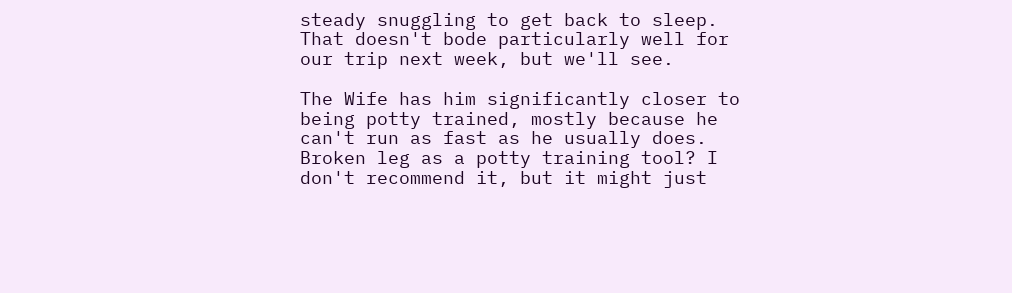steady snuggling to get back to sleep. That doesn't bode particularly well for our trip next week, but we'll see.

The Wife has him significantly closer to being potty trained, mostly because he can't run as fast as he usually does. Broken leg as a potty training tool? I don't recommend it, but it might just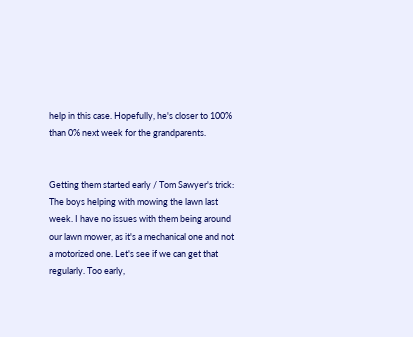help in this case. Hopefully, he's closer to 100% than 0% next week for the grandparents.


Getting them started early / Tom Sawyer's trick: The boys helping with mowing the lawn last week. I have no issues with them being around our lawn mower, as it's a mechanical one and not a motorized one. Let's see if we can get that regularly. Too early,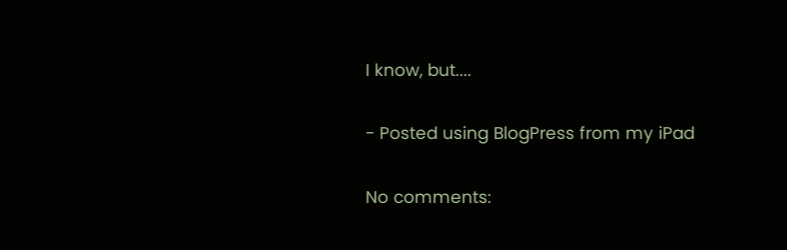I know, but....

- Posted using BlogPress from my iPad

No comments: